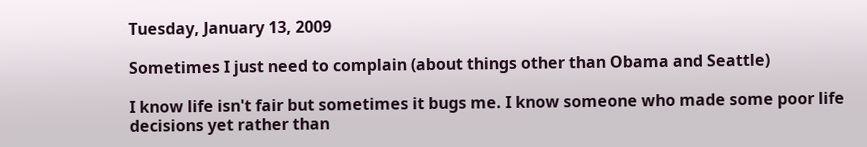Tuesday, January 13, 2009

Sometimes I just need to complain (about things other than Obama and Seattle)

I know life isn't fair but sometimes it bugs me. I know someone who made some poor life decisions yet rather than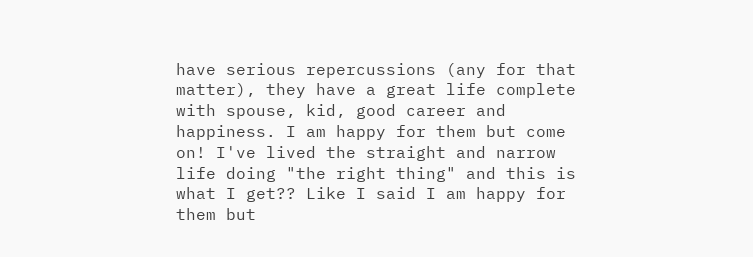have serious repercussions (any for that matter), they have a great life complete with spouse, kid, good career and happiness. I am happy for them but come on! I've lived the straight and narrow life doing "the right thing" and this is what I get?? Like I said I am happy for them but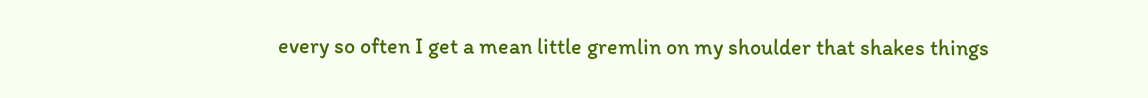every so often I get a mean little gremlin on my shoulder that shakes things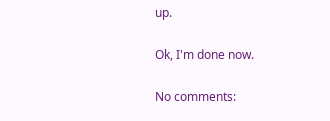up.

Ok, I'm done now.

No comments: